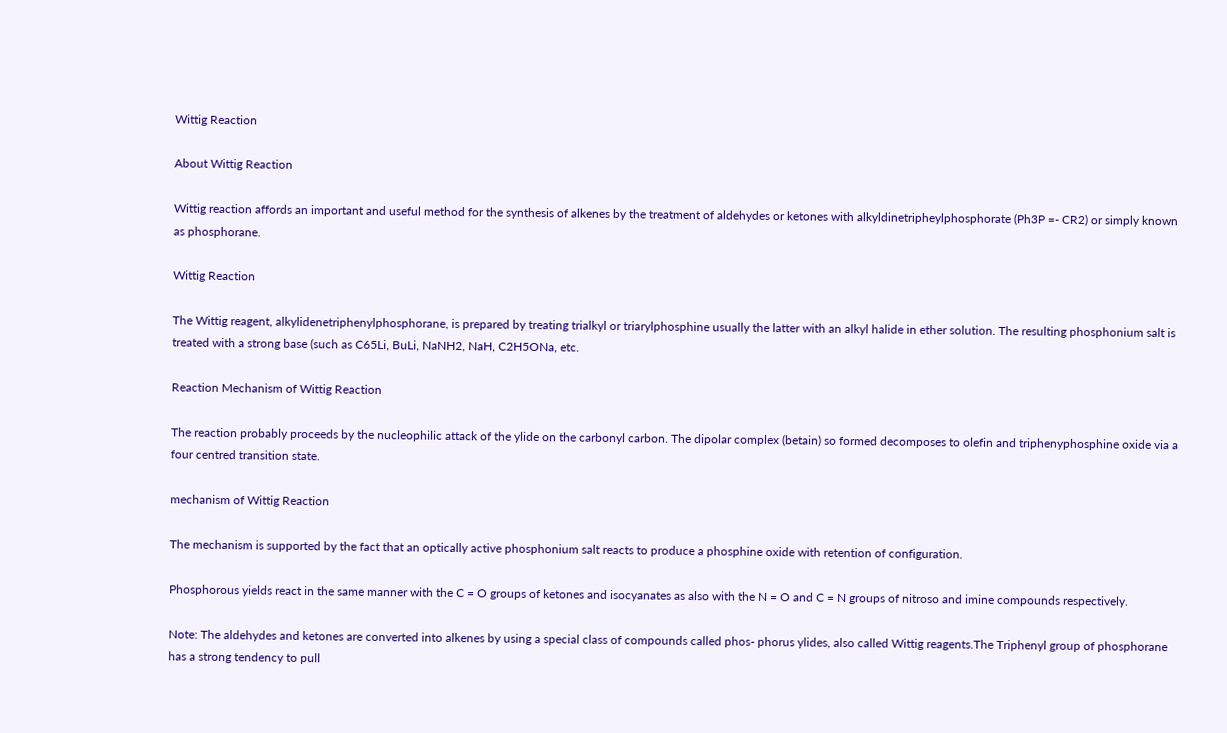Wittig Reaction

About Wittig Reaction

Wittig reaction affords an important and useful method for the synthesis of alkenes by the treatment of aldehydes or ketones with alkyldinetripheylphosphorate (Ph3P =- CR2) or simply known as phosphorane.

Wittig Reaction

The Wittig reagent, alkylidenetriphenylphosphorane, is prepared by treating trialkyl or triarylphosphine usually the latter with an alkyl halide in ether solution. The resulting phosphonium salt is treated with a strong base (such as C65Li, BuLi, NaNH2, NaH, C2H5ONa, etc.

Reaction Mechanism of Wittig Reaction

The reaction probably proceeds by the nucleophilic attack of the ylide on the carbonyl carbon. The dipolar complex (betain) so formed decomposes to olefin and triphenyphosphine oxide via a four centred transition state.

mechanism of Wittig Reaction

The mechanism is supported by the fact that an optically active phosphonium salt reacts to produce a phosphine oxide with retention of configuration.

Phosphorous yields react in the same manner with the C = O groups of ketones and isocyanates as also with the N = O and C = N groups of nitroso and imine compounds respectively.

Note: The aldehydes and ketones are converted into alkenes by using a special class of compounds called phos- phorus ylides, also called Wittig reagents.The Triphenyl group of phosphorane has a strong tendency to pull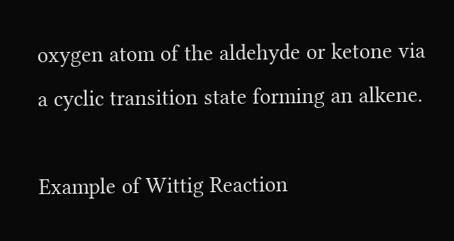oxygen atom of the aldehyde or ketone via a cyclic transition state forming an alkene.

Example of Wittig Reaction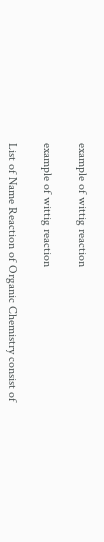example of wittig reaction

example of wittig reaction

List of Name Reaction of Organic Chemistry consist of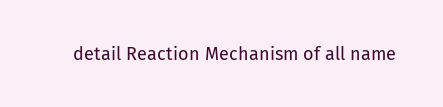detail Reaction Mechanism of all name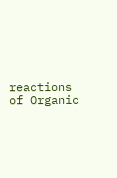reactions of Organic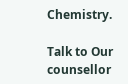Chemistry.

Talk to Our counsellor